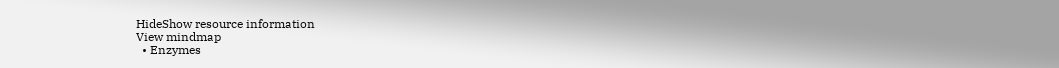HideShow resource information
View mindmap
  • Enzymes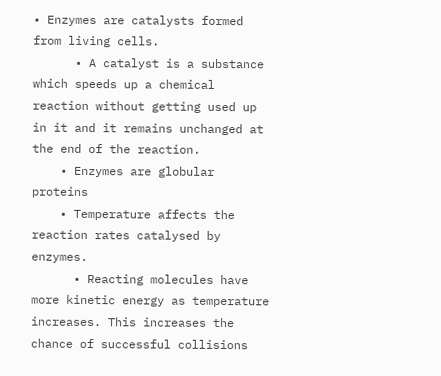• Enzymes are catalysts formed from living cells.
      • A catalyst is a substance which speeds up a chemical reaction without getting used up in it and it remains unchanged at the end of the reaction.
    • Enzymes are globular proteins
    • Temperature affects the reaction rates catalysed by enzymes.
      • Reacting molecules have more kinetic energy as temperature increases. This increases the chance of successful collisions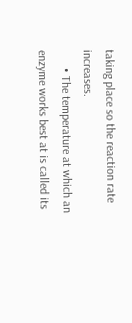taking place so the reaction rate increases.
      • The temperature at which an enzyme works best at is called its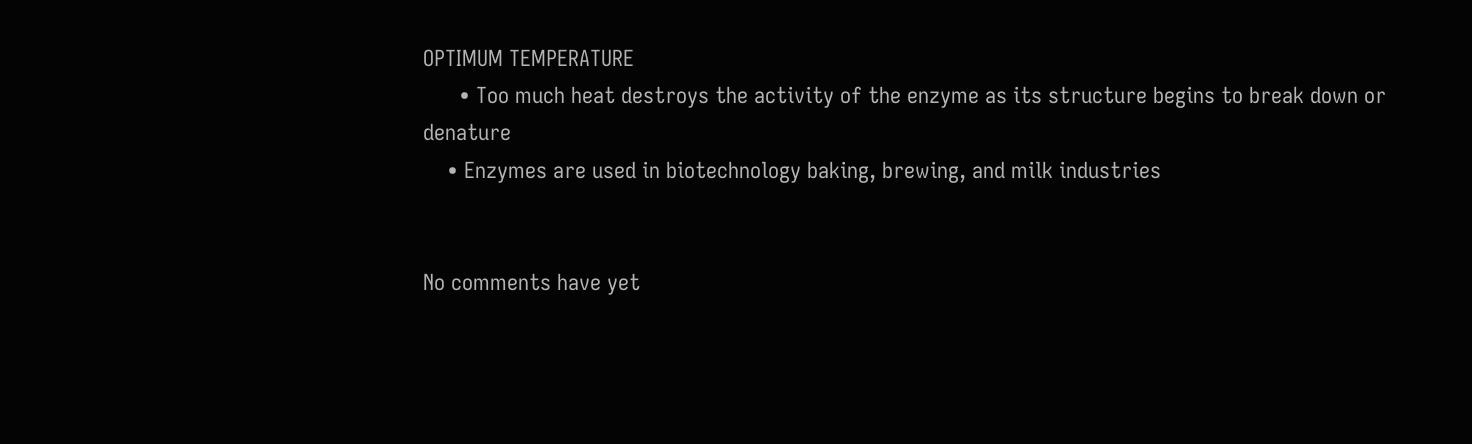OPTIMUM TEMPERATURE
      • Too much heat destroys the activity of the enzyme as its structure begins to break down or denature
    • Enzymes are used in biotechnology baking, brewing, and milk industries


No comments have yet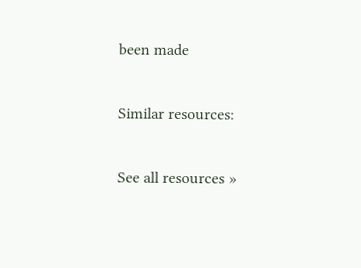been made

Similar resources:

See all resources »